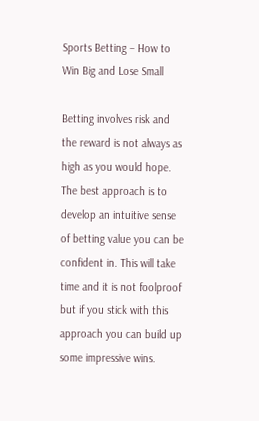Sports Betting – How to Win Big and Lose Small

Betting involves risk and the reward is not always as high as you would hope. The best approach is to develop an intuitive sense of betting value you can be confident in. This will take time and it is not foolproof but if you stick with this approach you can build up some impressive wins.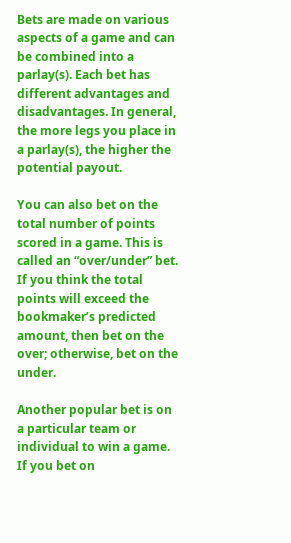Bets are made on various aspects of a game and can be combined into a parlay(s). Each bet has different advantages and disadvantages. In general, the more legs you place in a parlay(s), the higher the potential payout.

You can also bet on the total number of points scored in a game. This is called an “over/under” bet. If you think the total points will exceed the bookmaker’s predicted amount, then bet on the over; otherwise, bet on the under.

Another popular bet is on a particular team or individual to win a game. If you bet on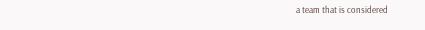a team that is considered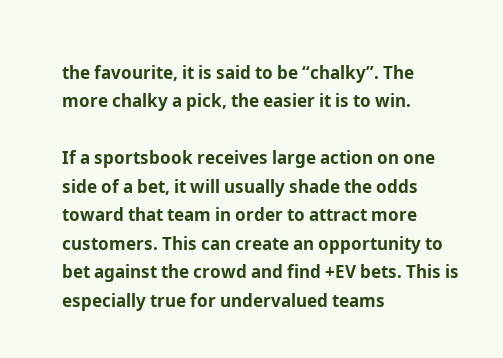the favourite, it is said to be “chalky”. The more chalky a pick, the easier it is to win.

If a sportsbook receives large action on one side of a bet, it will usually shade the odds toward that team in order to attract more customers. This can create an opportunity to bet against the crowd and find +EV bets. This is especially true for undervalued teams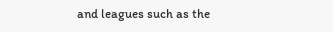and leagues such as the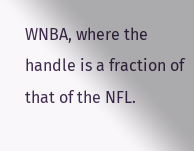WNBA, where the handle is a fraction of that of the NFL.